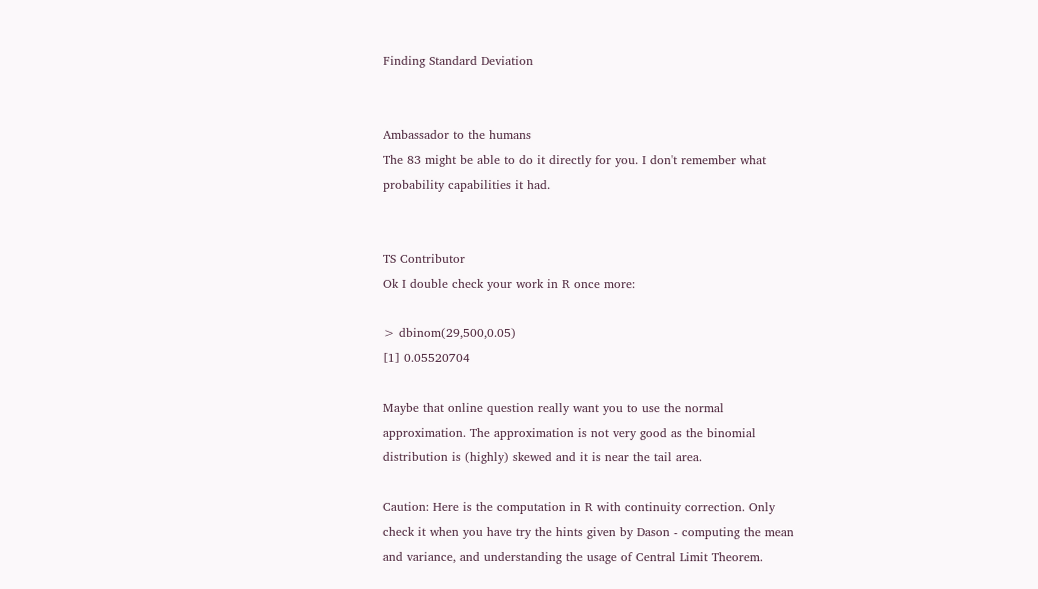Finding Standard Deviation


Ambassador to the humans
The 83 might be able to do it directly for you. I don't remember what probability capabilities it had.


TS Contributor
Ok I double check your work in R once more:

> dbinom(29,500,0.05)
[1] 0.05520704

Maybe that online question really want you to use the normal approximation. The approximation is not very good as the binomial distribution is (highly) skewed and it is near the tail area.

Caution: Here is the computation in R with continuity correction. Only check it when you have try the hints given by Dason - computing the mean and variance, and understanding the usage of Central Limit Theorem.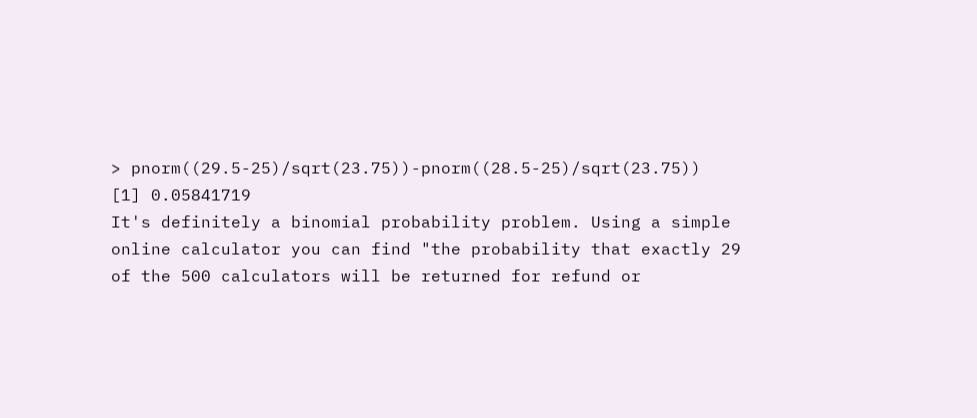> pnorm((29.5-25)/sqrt(23.75))-pnorm((28.5-25)/sqrt(23.75))
[1] 0.05841719
It's definitely a binomial probability problem. Using a simple online calculator you can find "the probability that exactly 29 of the 500 calculators will be returned for refund or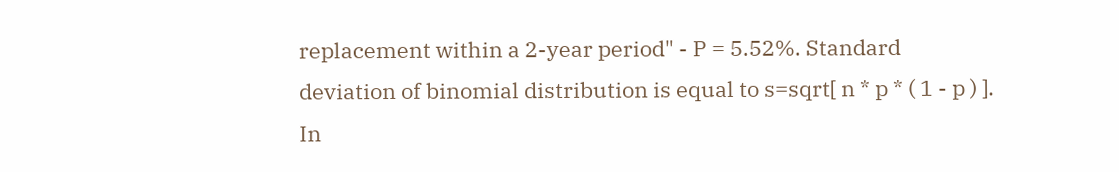replacement within a 2-year period" - P = 5.52%. Standard deviation of binomial distribution is equal to s=sqrt[ n * p * ( 1 - p ) ]. In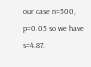our case n=500, p=0.05 so we have s=4.87.